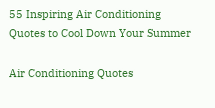55 Inspiring Air Conditioning Quotes to Cool Down Your Summer

Air Conditioning Quotes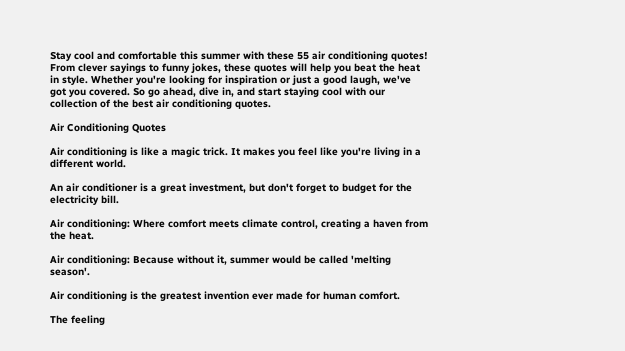Stay cool and comfortable this summer with these 55 air conditioning quotes! From clever sayings to funny jokes, these quotes will help you beat the heat in style. Whether you're looking for inspiration or just a good laugh, we've got you covered. So go ahead, dive in, and start staying cool with our collection of the best air conditioning quotes.

Air Conditioning Quotes

Air conditioning is like a magic trick. It makes you feel like you're living in a different world.

An air conditioner is a great investment, but don't forget to budget for the electricity bill.

Air conditioning: Where comfort meets climate control, creating a haven from the heat.

Air conditioning: Because without it, summer would be called 'melting season'.

Air conditioning is the greatest invention ever made for human comfort.

The feeling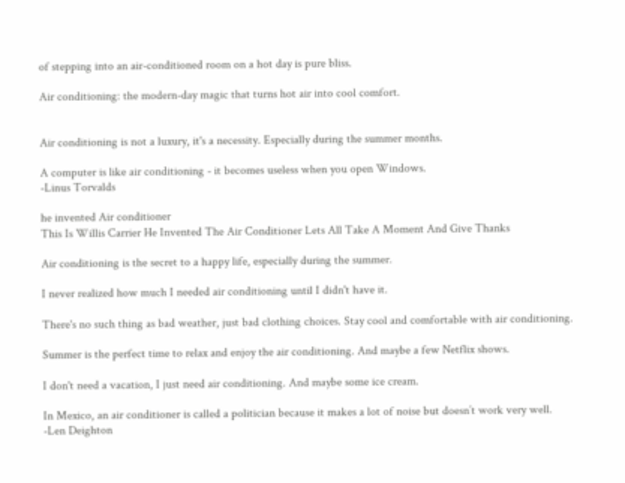of stepping into an air-conditioned room on a hot day is pure bliss.

Air conditioning: the modern-day magic that turns hot air into cool comfort.


Air conditioning is not a luxury, it's a necessity. Especially during the summer months.

A computer is like air conditioning - it becomes useless when you open Windows.
-Linus Torvalds

he invented Air conditioner
This Is Willis Carrier He Invented The Air Conditioner Lets All Take A Moment And Give Thanks

Air conditioning is the secret to a happy life, especially during the summer.

I never realized how much I needed air conditioning until I didn't have it.

There's no such thing as bad weather, just bad clothing choices. Stay cool and comfortable with air conditioning.

Summer is the perfect time to relax and enjoy the air conditioning. And maybe a few Netflix shows.

I don't need a vacation, I just need air conditioning. And maybe some ice cream.

In Mexico, an air conditioner is called a politician because it makes a lot of noise but doesn’t work very well.
-Len Deighton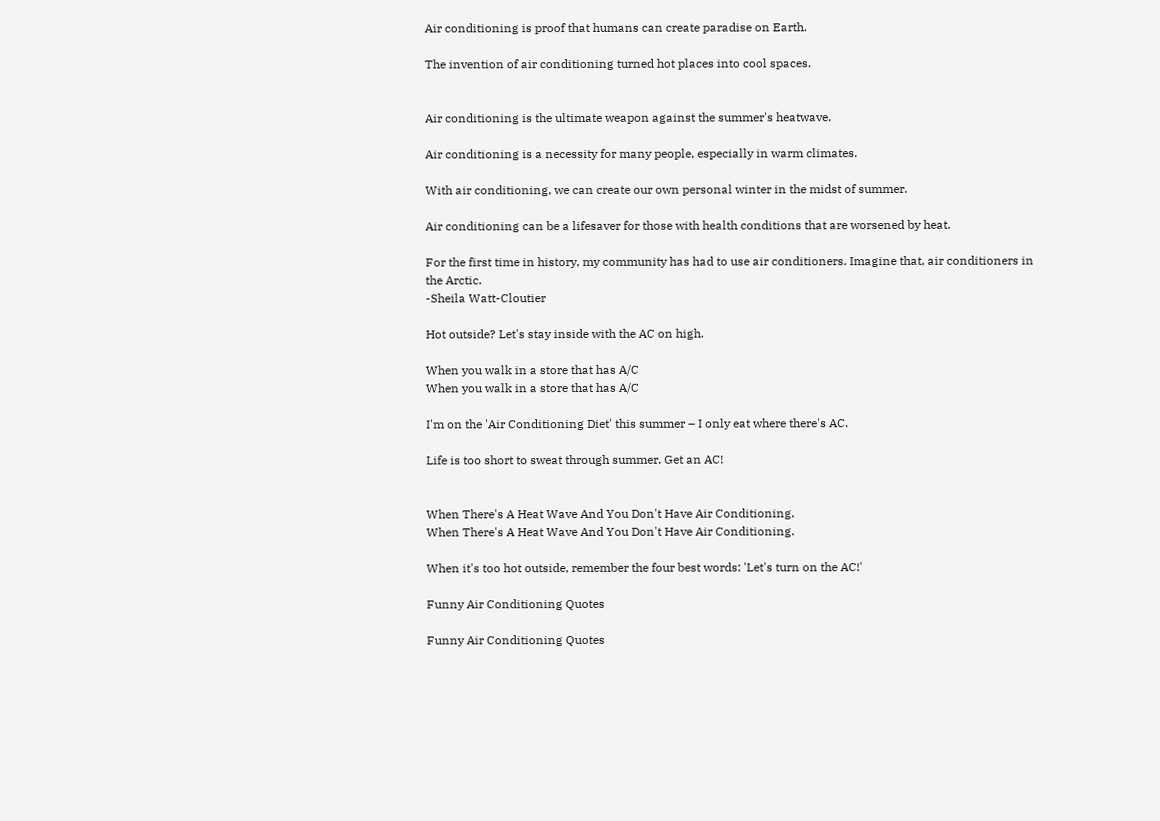Air conditioning is proof that humans can create paradise on Earth.

The invention of air conditioning turned hot places into cool spaces.


Air conditioning is the ultimate weapon against the summer's heatwave.

Air conditioning is a necessity for many people, especially in warm climates.

With air conditioning, we can create our own personal winter in the midst of summer.

Air conditioning can be a lifesaver for those with health conditions that are worsened by heat.

For the first time in history, my community has had to use air conditioners. Imagine that, air conditioners in the Arctic.
-Sheila Watt-Cloutier

Hot outside? Let's stay inside with the AC on high.

When you walk in a store that has A/C
When you walk in a store that has A/C

I'm on the 'Air Conditioning Diet' this summer – I only eat where there's AC.

Life is too short to sweat through summer. Get an AC!


When There's A Heat Wave And You Don't Have Air Conditioning.
When There's A Heat Wave And You Don't Have Air Conditioning.

When it's too hot outside, remember the four best words: 'Let's turn on the AC!'

Funny Air Conditioning Quotes

Funny Air Conditioning Quotes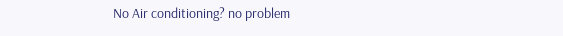No Air conditioning? no problem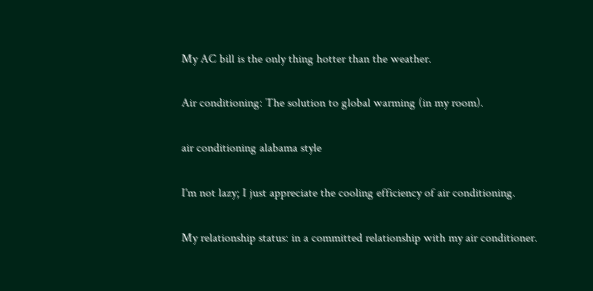My AC bill is the only thing hotter than the weather.

Air conditioning: The solution to global warming (in my room).

air conditioning alabama style

I'm not lazy; I just appreciate the cooling efficiency of air conditioning.

My relationship status: in a committed relationship with my air conditioner.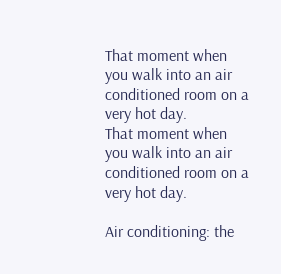That moment when you walk into an air conditioned room on a very hot day.
That moment when you walk into an air conditioned room on a very hot day.

Air conditioning: the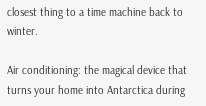closest thing to a time machine back to winter.

Air conditioning: the magical device that turns your home into Antarctica during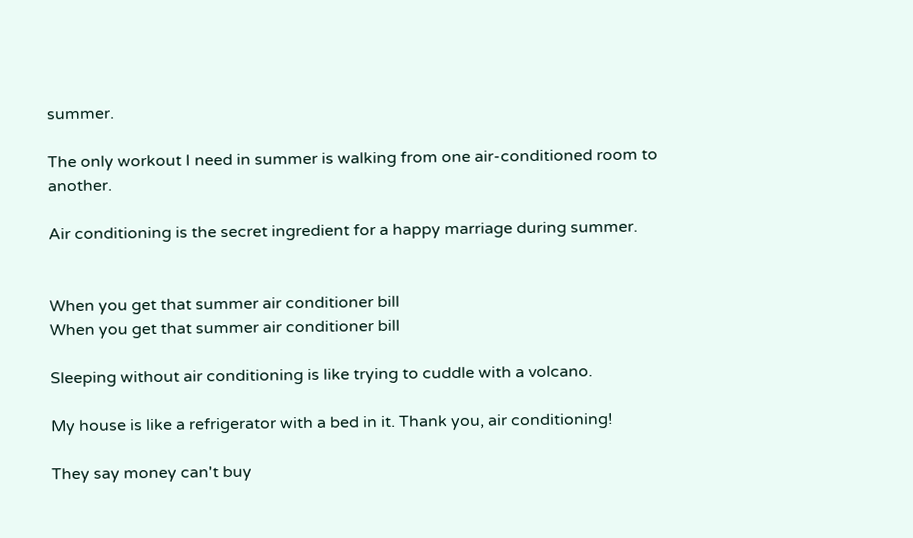summer.

The only workout I need in summer is walking from one air-conditioned room to another.

Air conditioning is the secret ingredient for a happy marriage during summer.


When you get that summer air conditioner bill
When you get that summer air conditioner bill

Sleeping without air conditioning is like trying to cuddle with a volcano.

My house is like a refrigerator with a bed in it. Thank you, air conditioning!

They say money can't buy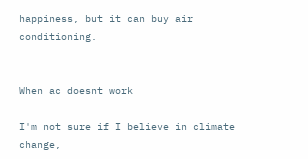happiness, but it can buy air conditioning.


When ac doesnt work

I'm not sure if I believe in climate change,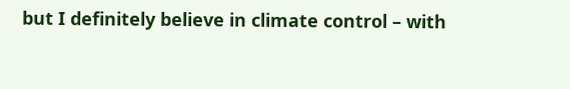but I definitely believe in climate control – with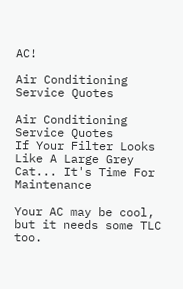AC!

Air Conditioning Service Quotes

Air Conditioning Service Quotes
If Your Filter Looks Like A Large Grey Cat... It's Time For Maintenance

Your AC may be cool, but it needs some TLC too.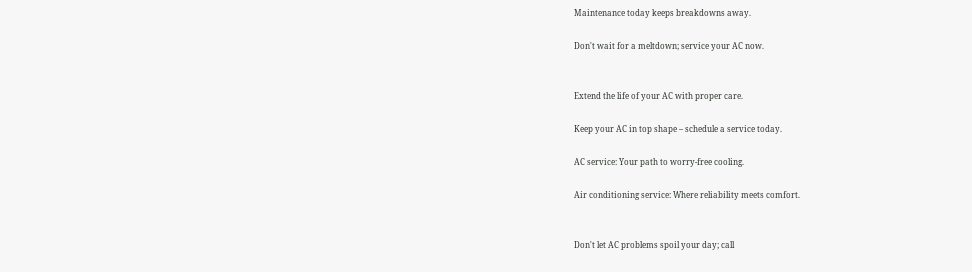Maintenance today keeps breakdowns away.

Don't wait for a meltdown; service your AC now.


Extend the life of your AC with proper care.

Keep your AC in top shape – schedule a service today.

AC service: Your path to worry-free cooling.

Air conditioning service: Where reliability meets comfort.


Don't let AC problems spoil your day; call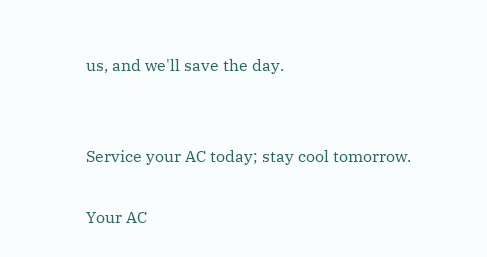us, and we'll save the day.


Service your AC today; stay cool tomorrow.

Your AC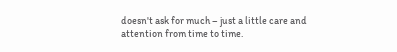doesn't ask for much – just a little care and attention from time to time.